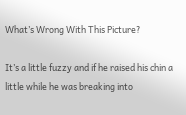What’s Wrong With This Picture?

It’s a little fuzzy and if he raised his chin a little while he was breaking into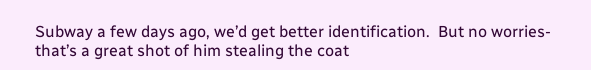Subway a few days ago, we’d get better identification.  But no worries- that’s a great shot of him stealing the coat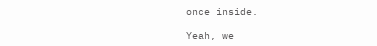once inside.

Yeah, we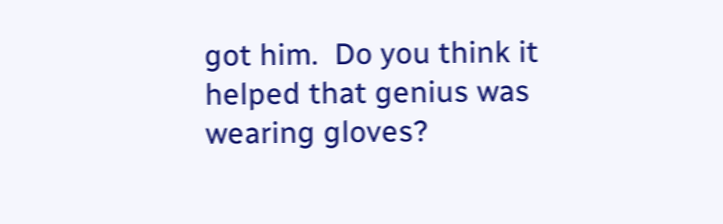got him.  Do you think it helped that genius was wearing gloves?